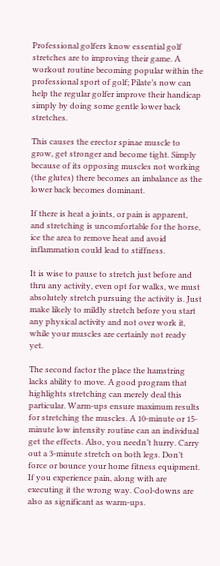Professional golfers know essential golf stretches are to improving their game. A workout routine becoming popular within the professional sport of golf; Pilate’s now can help the regular golfer improve their handicap simply by doing some gentle lower back stretches.

This causes the erector spinae muscle to grow, get stronger and become tight. Simply because of its opposing muscles not working (the glutes) there becomes an imbalance as the lower back becomes dominant.

If there is heat a joints, or pain is apparent, and stretching is uncomfortable for the horse, ice the area to remove heat and avoid inflammation could lead to stiffness.

It is wise to pause to stretch just before and thru any activity, even opt for walks, we must absolutely stretch pursuing the activity is. Just make likely to mildly stretch before you start any physical activity and not over work it, while your muscles are certainly not ready yet.

The second factor the place the hamstring lacks ability to move. A good program that highlights stretching can merely deal this particular. Warm-ups ensure maximum results for stretching the muscles. A 10-minute or 15-minute low intensity routine can an individual get the effects. Also, you needn’t hurry. Carry out a 3-minute stretch on both legs. Don’t force or bounce your home fitness equipment. If you experience pain, along with are executing it the wrong way. Cool-downs are also as significant as warm-ups.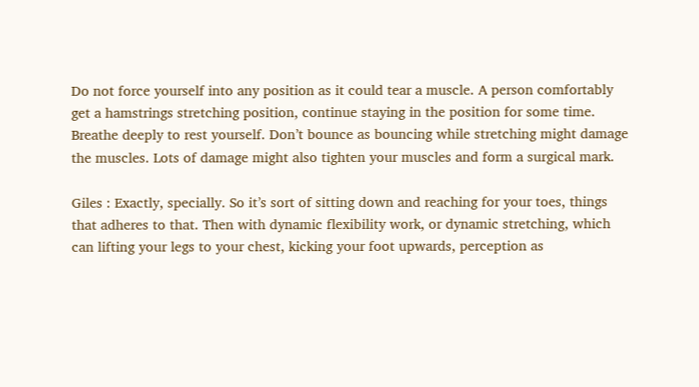Do not force yourself into any position as it could tear a muscle. A person comfortably get a hamstrings stretching position, continue staying in the position for some time. Breathe deeply to rest yourself. Don’t bounce as bouncing while stretching might damage the muscles. Lots of damage might also tighten your muscles and form a surgical mark.

Giles : Exactly, specially. So it’s sort of sitting down and reaching for your toes, things that adheres to that. Then with dynamic flexibility work, or dynamic stretching, which can lifting your legs to your chest, kicking your foot upwards, perception as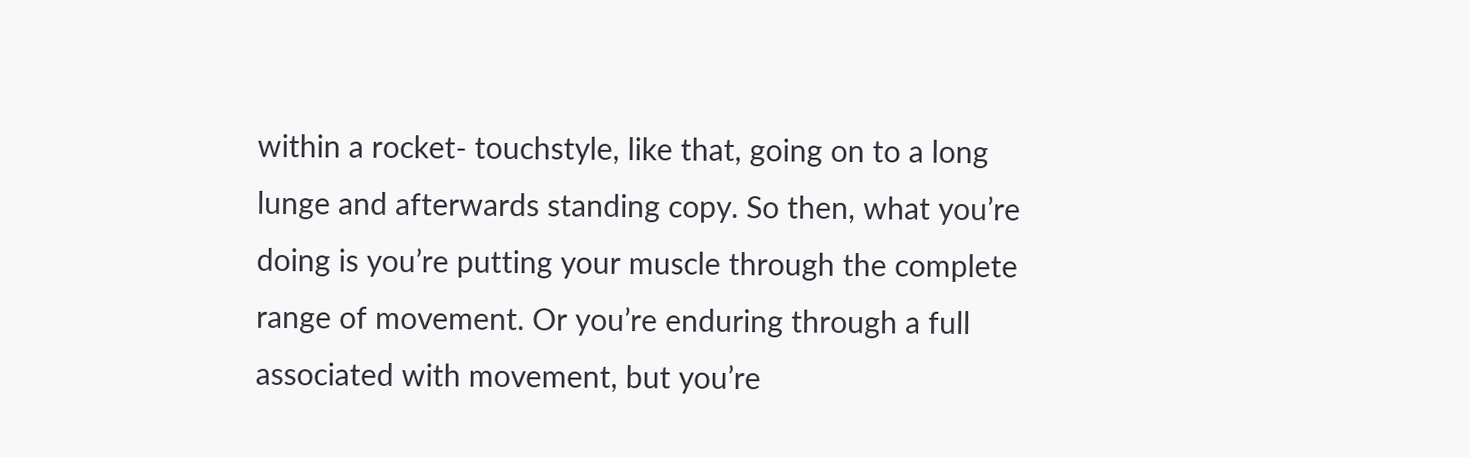within a rocket- touchstyle, like that, going on to a long lunge and afterwards standing copy. So then, what you’re doing is you’re putting your muscle through the complete range of movement. Or you’re enduring through a full associated with movement, but you’re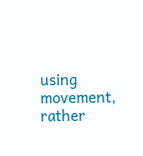using movement, rather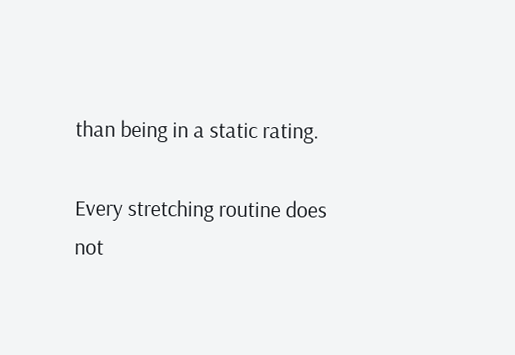than being in a static rating.

Every stretching routine does not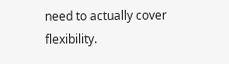need to actually cover flexibility.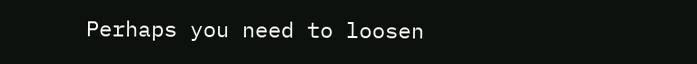Perhaps you need to loosen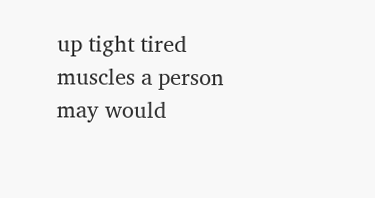up tight tired muscles a person may would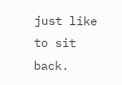just like to sit back.